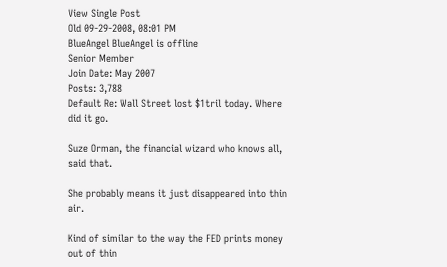View Single Post
Old 09-29-2008, 08:01 PM
BlueAngel BlueAngel is offline
Senior Member
Join Date: May 2007
Posts: 3,788
Default Re: Wall Street lost $1tril today. Where did it go.

Suze Orman, the financial wizard who knows all, said that.

She probably means it just disappeared into thin air.

Kind of similar to the way the FED prints money out of thin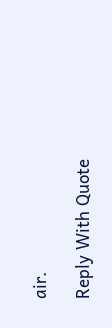air.

Reply With Quote